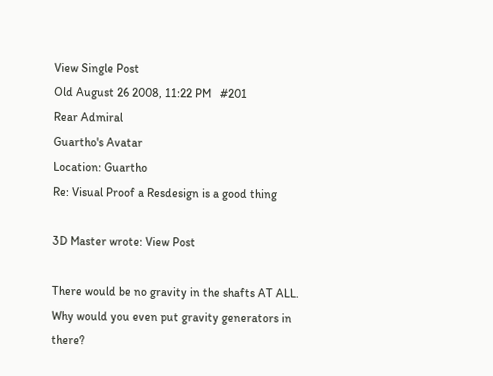View Single Post
Old August 26 2008, 11:22 PM   #201
Rear Admiral
Guartho's Avatar
Location: Guartho
Re: Visual Proof a Resdesign is a good thing

3D Master wrote: View Post

There would be no gravity in the shafts AT ALL. Why would you even put gravity generators in there?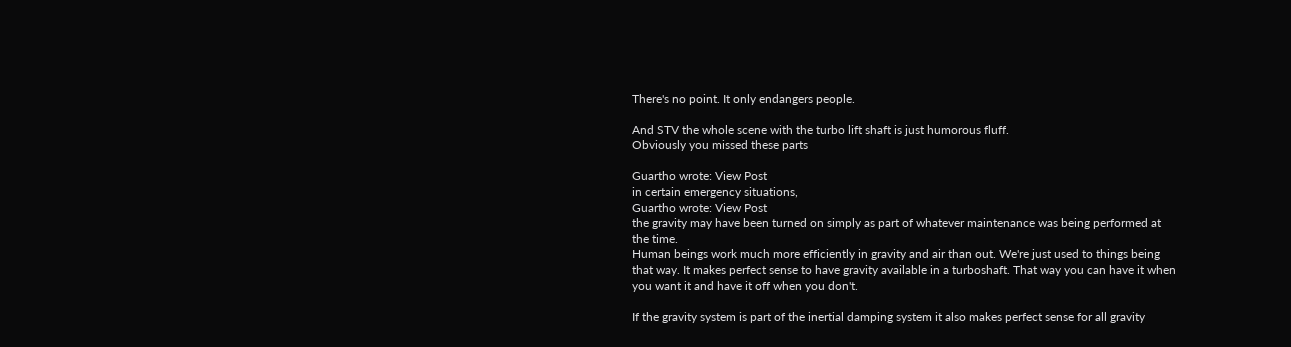There's no point. It only endangers people.

And STV the whole scene with the turbo lift shaft is just humorous fluff.
Obviously you missed these parts

Guartho wrote: View Post
in certain emergency situations,
Guartho wrote: View Post
the gravity may have been turned on simply as part of whatever maintenance was being performed at the time.
Human beings work much more efficiently in gravity and air than out. We're just used to things being that way. It makes perfect sense to have gravity available in a turboshaft. That way you can have it when you want it and have it off when you don't.

If the gravity system is part of the inertial damping system it also makes perfect sense for all gravity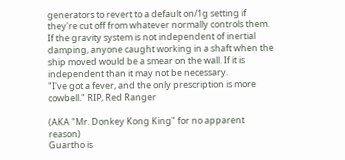generators to revert to a default on/1g setting if they're cut off from whatever normally controls them. If the gravity system is not independent of inertial damping, anyone caught working in a shaft when the ship moved would be a smear on the wall. If it is independent than it may not be necessary.
"I've got a fever, and the only prescription is more cowbell." RIP, Red Ranger

(AKA "Mr. Donkey Kong King" for no apparent reason)
Guartho is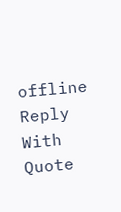offline   Reply With Quote